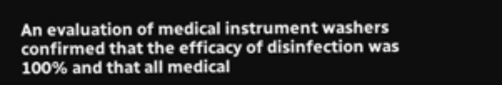An evaluation of medical instrument washers confirmed that the efficacy of disinfection was 100% and that all medical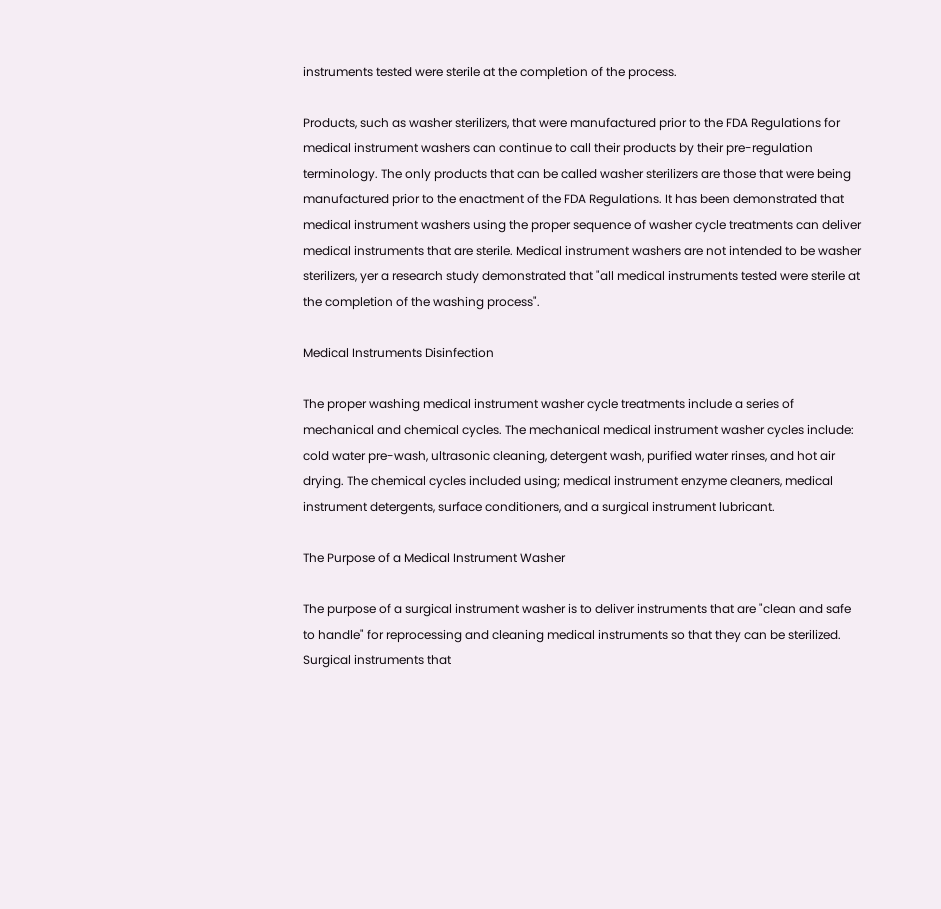instruments tested were sterile at the completion of the process.

Products, such as washer sterilizers, that were manufactured prior to the FDA Regulations for medical instrument washers can continue to call their products by their pre-regulation terminology. The only products that can be called washer sterilizers are those that were being manufactured prior to the enactment of the FDA Regulations. It has been demonstrated that medical instrument washers using the proper sequence of washer cycle treatments can deliver medical instruments that are sterile. Medical instrument washers are not intended to be washer sterilizers, yer a research study demonstrated that "all medical instruments tested were sterile at the completion of the washing process".

Medical Instruments Disinfection

The proper washing medical instrument washer cycle treatments include a series of mechanical and chemical cycles. The mechanical medical instrument washer cycles include: cold water pre-wash, ultrasonic cleaning, detergent wash, purified water rinses, and hot air drying. The chemical cycles included using; medical instrument enzyme cleaners, medical instrument detergents, surface conditioners, and a surgical instrument lubricant.

The Purpose of a Medical Instrument Washer

The purpose of a surgical instrument washer is to deliver instruments that are "clean and safe to handle" for reprocessing and cleaning medical instruments so that they can be sterilized. Surgical instruments that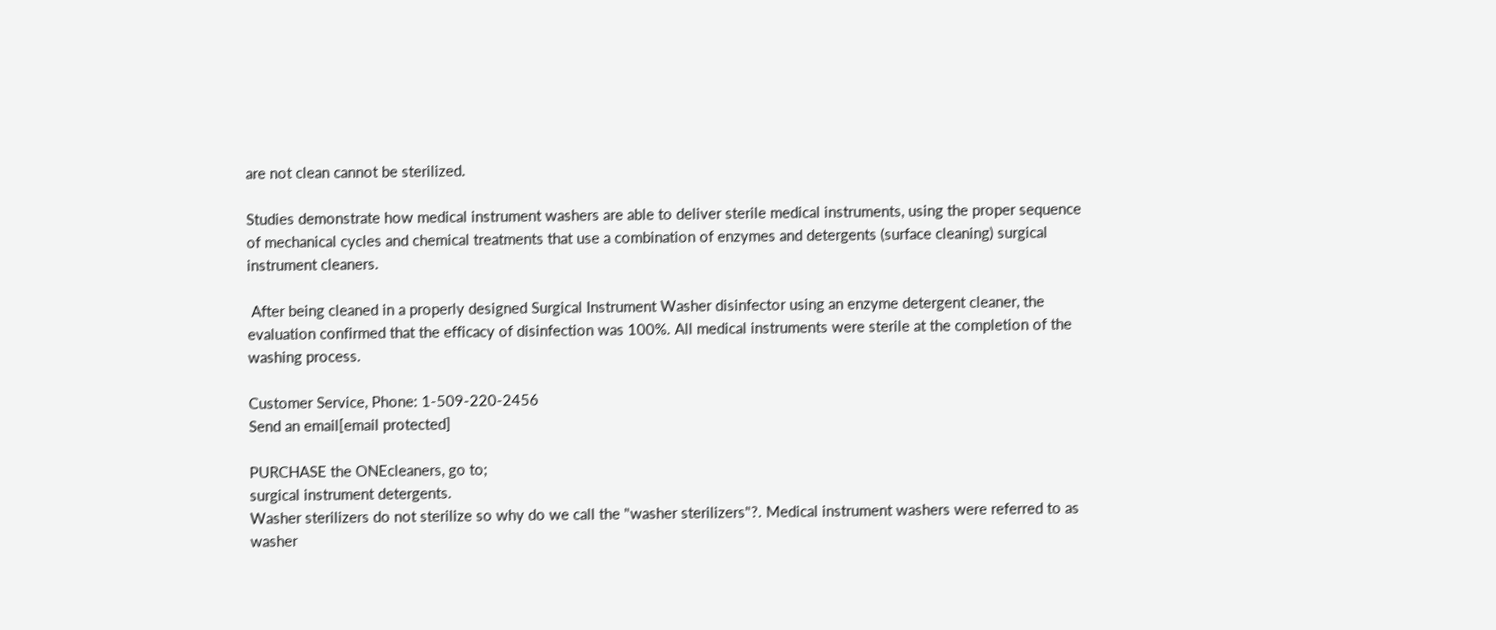are not clean cannot be sterilized.

Studies demonstrate how medical instrument washers are able to deliver sterile medical instruments, using the proper sequence of mechanical cycles and chemical treatments that use a combination of enzymes and detergents (surface cleaning) surgical instrument cleaners.

 After being cleaned in a properly designed Surgical Instrument Washer disinfector using an enzyme detergent cleaner, the evaluation confirmed that the efficacy of disinfection was 100%. All medical instruments were sterile at the completion of the washing process.

Customer Service, Phone: 1-509-220-2456
Send an email[email protected]

PURCHASE the ONEcleaners, go to;
surgical instrument detergents.
Washer sterilizers do not sterilize so why do we call the "washer sterilizers"?. Medical instrument washers were referred to as washer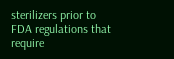sterilizers prior to FDA regulations that require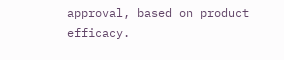approval, based on product efficacy.